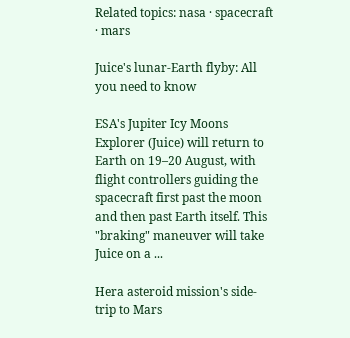Related topics: nasa · spacecraft · mars

Juice's lunar-Earth flyby: All you need to know

ESA's Jupiter Icy Moons Explorer (Juice) will return to Earth on 19–20 August, with flight controllers guiding the spacecraft first past the moon and then past Earth itself. This "braking" maneuver will take Juice on a ...

Hera asteroid mission's side-trip to Mars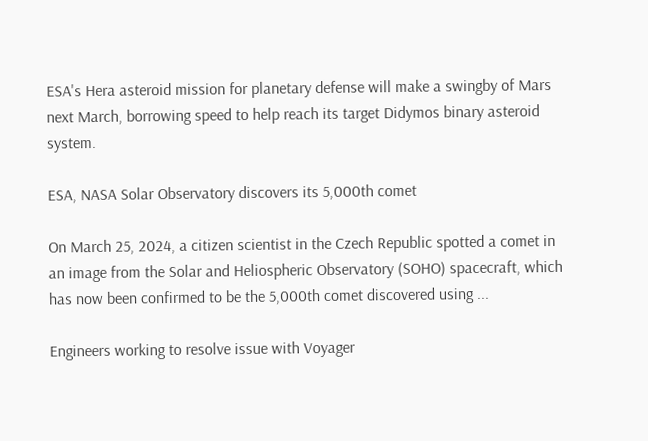ESA's Hera asteroid mission for planetary defense will make a swingby of Mars next March, borrowing speed to help reach its target Didymos binary asteroid system.

ESA, NASA Solar Observatory discovers its 5,000th comet

On March 25, 2024, a citizen scientist in the Czech Republic spotted a comet in an image from the Solar and Heliospheric Observatory (SOHO) spacecraft, which has now been confirmed to be the 5,000th comet discovered using ...

Engineers working to resolve issue with Voyager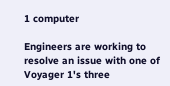1 computer

Engineers are working to resolve an issue with one of Voyager 1's three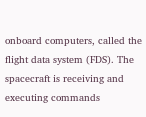onboard computers, called the flight data system (FDS). The spacecraft is receiving and executing commands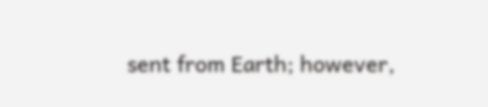sent from Earth; however,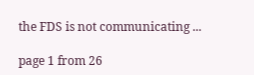the FDS is not communicating ...

page 1 from 26